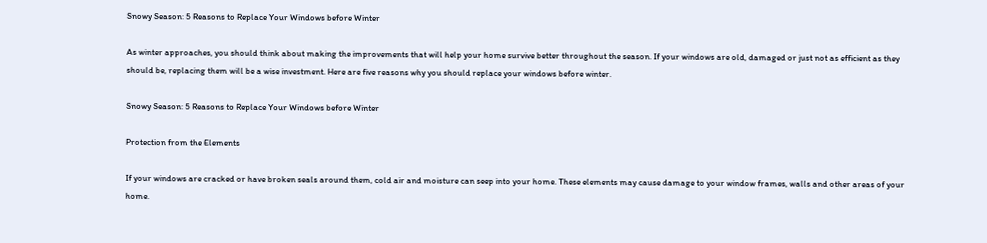Snowy Season: 5 Reasons to Replace Your Windows before Winter

As winter approaches, you should think about making the improvements that will help your home survive better throughout the season. If your windows are old, damaged or just not as efficient as they should be, replacing them will be a wise investment. Here are five reasons why you should replace your windows before winter.

Snowy Season: 5 Reasons to Replace Your Windows before Winter

Protection from the Elements

If your windows are cracked or have broken seals around them, cold air and moisture can seep into your home. These elements may cause damage to your window frames, walls and other areas of your home.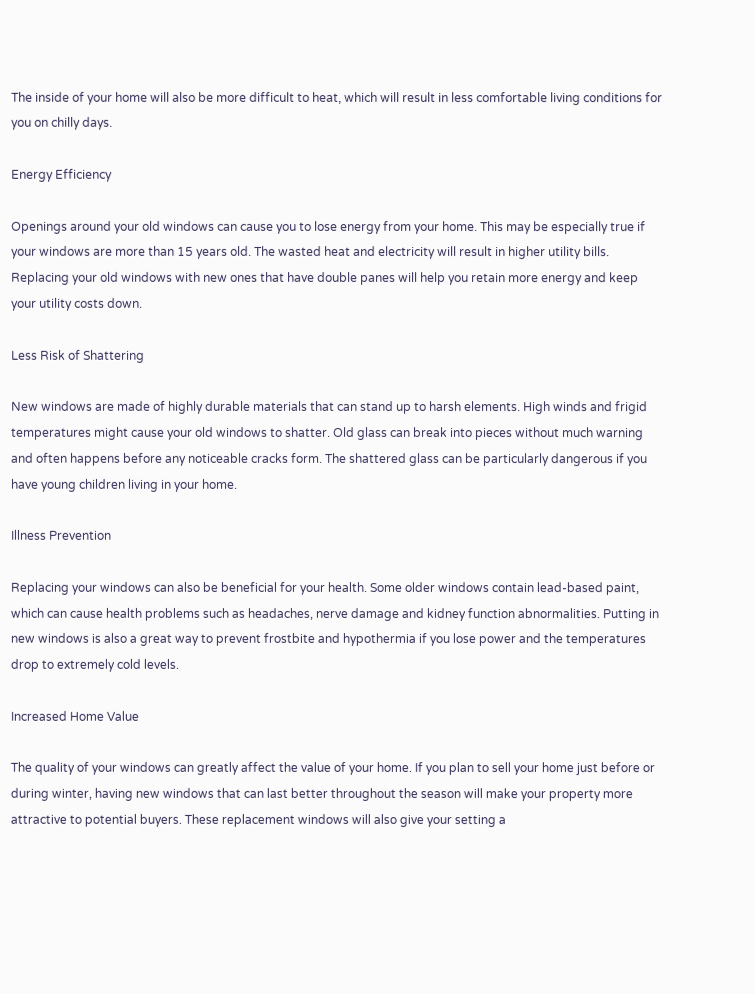The inside of your home will also be more difficult to heat, which will result in less comfortable living conditions for you on chilly days.

Energy Efficiency

Openings around your old windows can cause you to lose energy from your home. This may be especially true if your windows are more than 15 years old. The wasted heat and electricity will result in higher utility bills. Replacing your old windows with new ones that have double panes will help you retain more energy and keep your utility costs down.

Less Risk of Shattering

New windows are made of highly durable materials that can stand up to harsh elements. High winds and frigid temperatures might cause your old windows to shatter. Old glass can break into pieces without much warning and often happens before any noticeable cracks form. The shattered glass can be particularly dangerous if you have young children living in your home.

Illness Prevention

Replacing your windows can also be beneficial for your health. Some older windows contain lead-based paint, which can cause health problems such as headaches, nerve damage and kidney function abnormalities. Putting in new windows is also a great way to prevent frostbite and hypothermia if you lose power and the temperatures drop to extremely cold levels.

Increased Home Value

The quality of your windows can greatly affect the value of your home. If you plan to sell your home just before or during winter, having new windows that can last better throughout the season will make your property more attractive to potential buyers. These replacement windows will also give your setting a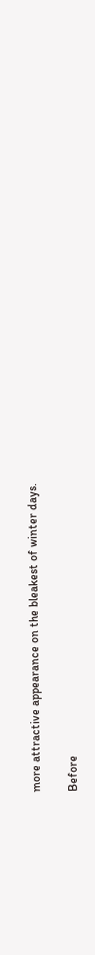more attractive appearance on the bleakest of winter days.

Before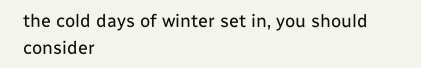the cold days of winter set in, you should consider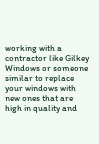working with a contractor like Gilkey Windows or someone similar to replace your windows with new ones that are high in quality and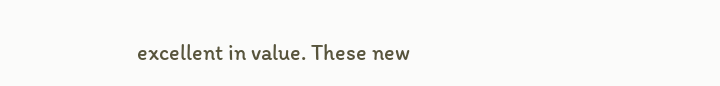excellent in value. These new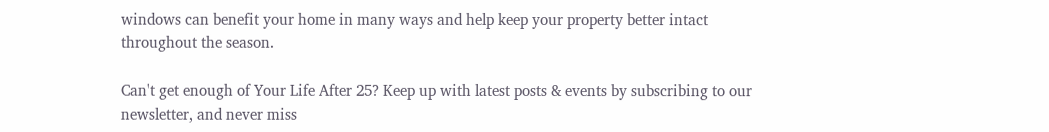windows can benefit your home in many ways and help keep your property better intact throughout the season.

Can't get enough of Your Life After 25? Keep up with latest posts & events by subscribing to our newsletter, and never miss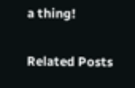a thing!

Related Posts